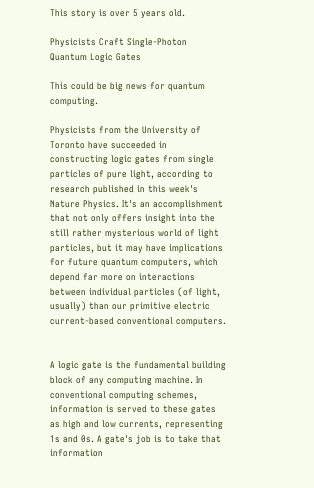This story is over 5 years old.

Physicists Craft Single-Photon Quantum Logic Gates

This could be big news for quantum computing.

Physicists from the University of Toronto have succeeded in constructing logic gates from single particles of pure light, according to research published in this week's Nature Physics. It's an accomplishment that not only offers insight into the still rather mysterious world of light particles, but it may have implications for future quantum computers, which depend far more on interactions between individual particles (of light, usually) than our primitive electric current-based conventional computers.


A logic gate is the fundamental building block of any computing machine. In conventional computing schemes, information is served to these gates as high and low currents, representing 1s and 0s. A gate's job is to take that information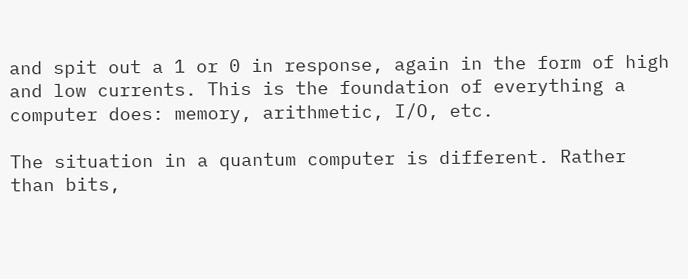and spit out a 1 or 0 in response, again in the form of high and low currents. This is the foundation of everything a computer does: memory, arithmetic, I/O, etc.

The situation in a quantum computer is different. Rather than bits,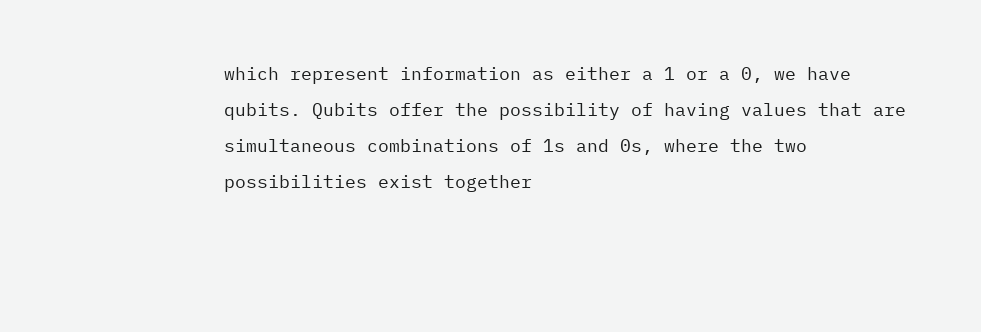which represent information as either a 1 or a 0, we have qubits. Qubits offer the possibility of having values that are simultaneous combinations of 1s and 0s, where the two possibilities exist together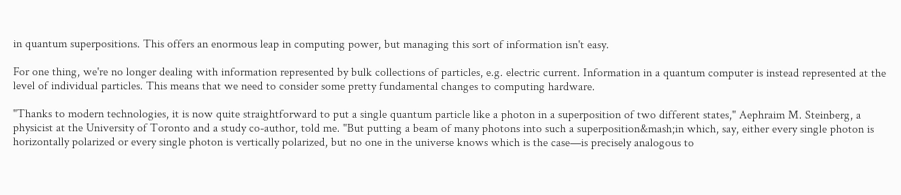in quantum superpositions. This offers an enormous leap in computing power, but managing this sort of information isn't easy.

For one thing, we're no longer dealing with information represented by bulk collections of particles, e.g. electric current. Information in a quantum computer is instead represented at the level of individual particles. This means that we need to consider some pretty fundamental changes to computing hardware.

"Thanks to modern technologies, it is now quite straightforward to put a single quantum particle like a photon in a superposition of two different states," Aephraim M. Steinberg, a physicist at the University of Toronto and a study co-author, told me. "But putting a beam of many photons into such a superposition&mash;in which, say, either every single photon is horizontally polarized or every single photon is vertically polarized, but no one in the universe knows which is the case—is precisely analogous to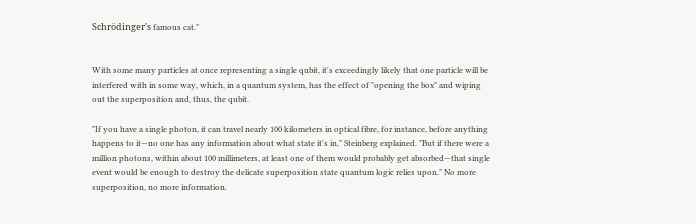Schrödinger's famous cat."


With some many particles at once representing a single qubit, it's exceedingly likely that one particle will be interfered with in some way, which, in a quantum system, has the effect of "opening the box" and wiping out the superposition and, thus, the qubit.

"If you have a single photon, it can travel nearly 100 kilometers in optical fibre, for instance, before anything happens to it—no one has any information about what state it's in," Steinberg explained. "But if there were a million photons, within about 100 millimeters, at least one of them would probably get absorbed—that single event would be enough to destroy the delicate superposition state quantum logic relies upon." No more superposition, no more information.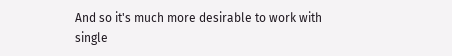And so it's much more desirable to work with single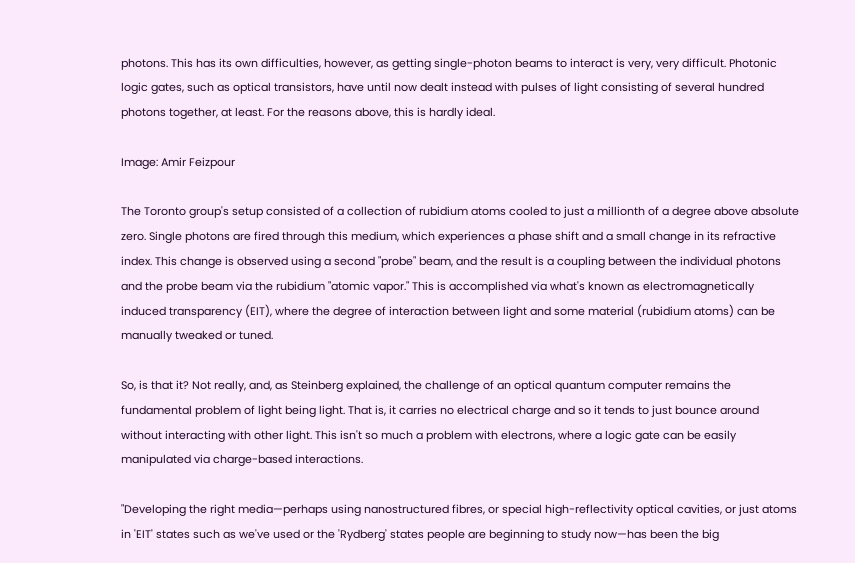photons. This has its own difficulties, however, as getting single-photon beams to interact is very, very difficult. Photonic logic gates, such as optical transistors, have until now dealt instead with pulses of light consisting of several hundred photons together, at least. For the reasons above, this is hardly ideal.

Image: Amir Feizpour

The Toronto group's setup consisted of a collection of rubidium atoms cooled to just a millionth of a degree above absolute zero. Single photons are fired through this medium, which experiences a phase shift and a small change in its refractive index. This change is observed using a second "probe" beam, and the result is a coupling between the individual photons and the probe beam via the rubidium "atomic vapor." This is accomplished via what's known as electromagnetically induced transparency (EIT), where the degree of interaction between light and some material (rubidium atoms) can be manually tweaked or tuned.

So, is that it? Not really, and, as Steinberg explained, the challenge of an optical quantum computer remains the fundamental problem of light being light. That is, it carries no electrical charge and so it tends to just bounce around without interacting with other light. This isn't so much a problem with electrons, where a logic gate can be easily manipulated via charge-based interactions.

"Developing the right media—perhaps using nanostructured fibres, or special high-reflectivity optical cavities, or just atoms in 'EIT' states such as we've used or the 'Rydberg' states people are beginning to study now—has been the big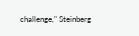challenge," Steinberg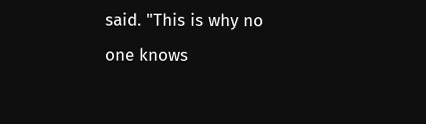said. "This is why no one knows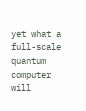yet what a full-scale quantum computer will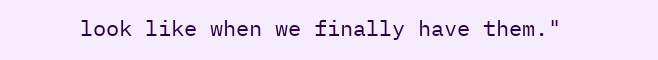look like when we finally have them."